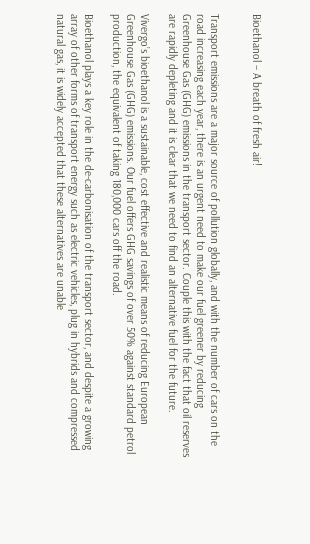Bioethanol – A breath of fresh air!


Transport emissions are a major source of pollution globally, and with the number of cars on the road increasing each year, there is an urgent need to make our fuel greener by reducing Greenhouse Gas (GHG) emissions in the transport sector. Couple this with the fact that oil reserves are rapidly depleting and it is clear that we need to find an alternative fuel for the future.

Vivergo’s bioethanol is a sustainable, cost effective and realistic means of reducing European Greenhouse Gas (GHG) emissions. Our fuel offers GHG savings of over 50% against standard petrol production, the equivalent of taking 180,000 cars off the road.

Bioethanol plays a key role in the de-carbonisation of the transport sector, and despite a growing array of other forms of transport energy such as electric vehicles, plug in hybrids and compressed natural gas, it is widely accepted that these alternatives are unable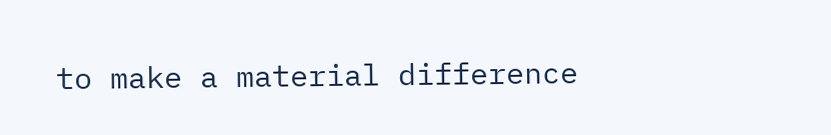to make a material difference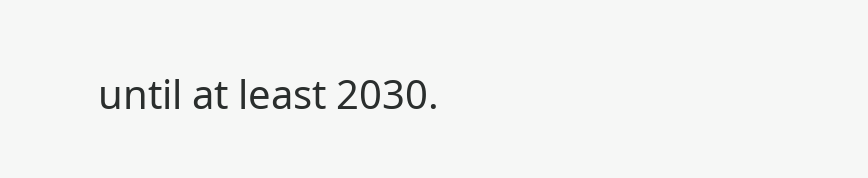until at least 2030.